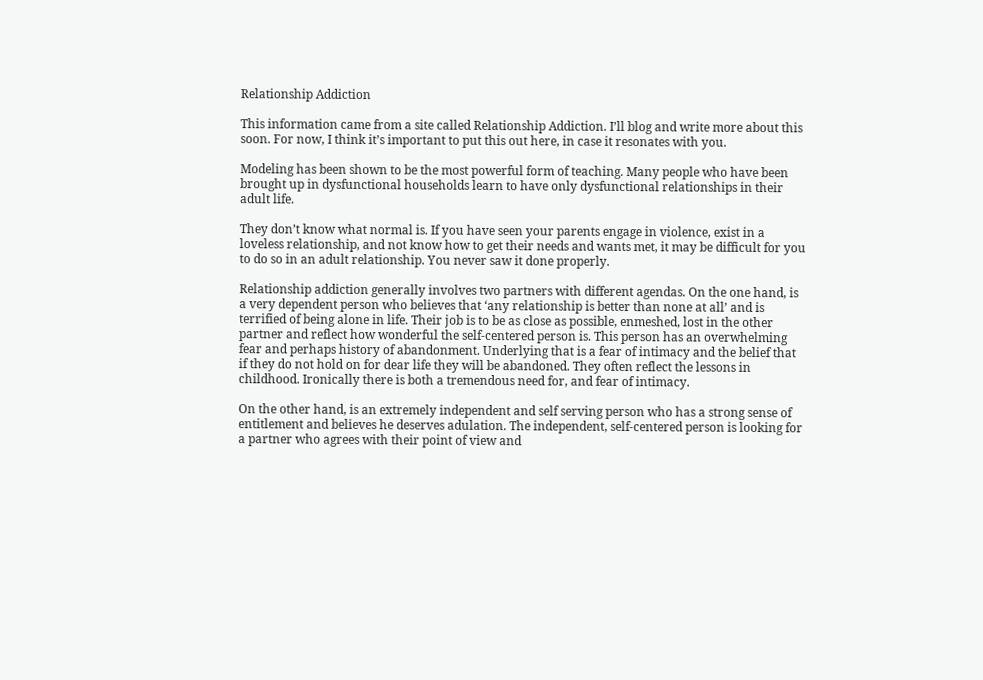Relationship Addiction

This information came from a site called Relationship Addiction. I’ll blog and write more about this soon. For now, I think it’s important to put this out here, in case it resonates with you.

Modeling has been shown to be the most powerful form of teaching. Many people who have been brought up in dysfunctional households learn to have only dysfunctional relationships in their adult life.

They don’t know what normal is. If you have seen your parents engage in violence, exist in a loveless relationship, and not know how to get their needs and wants met, it may be difficult for you to do so in an adult relationship. You never saw it done properly.

Relationship addiction generally involves two partners with different agendas. On the one hand, is a very dependent person who believes that ‘any relationship is better than none at all’ and is terrified of being alone in life. Their job is to be as close as possible, enmeshed, lost in the other partner and reflect how wonderful the self-centered person is. This person has an overwhelming fear and perhaps history of abandonment. Underlying that is a fear of intimacy and the belief that if they do not hold on for dear life they will be abandoned. They often reflect the lessons in childhood. Ironically there is both a tremendous need for, and fear of intimacy.

On the other hand, is an extremely independent and self serving person who has a strong sense of entitlement and believes he deserves adulation. The independent, self-centered person is looking for a partner who agrees with their point of view and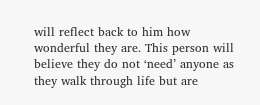will reflect back to him how wonderful they are. This person will believe they do not ‘need’ anyone as they walk through life but are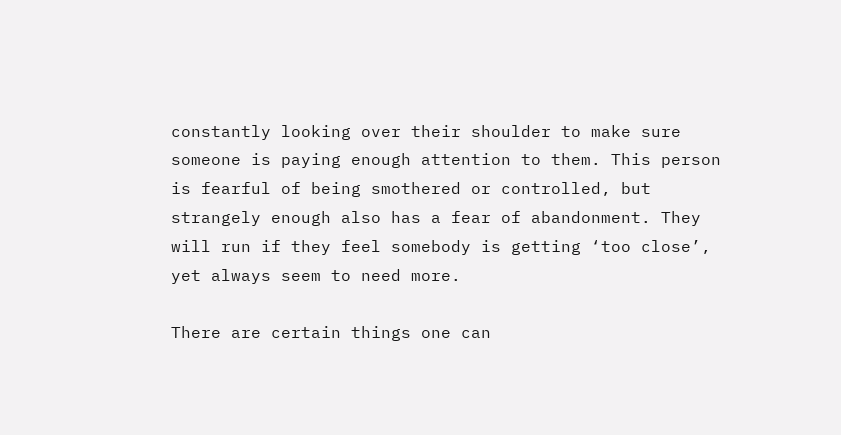constantly looking over their shoulder to make sure someone is paying enough attention to them. This person is fearful of being smothered or controlled, but strangely enough also has a fear of abandonment. They will run if they feel somebody is getting ‘too close’, yet always seem to need more.

There are certain things one can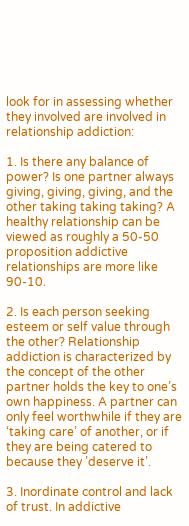look for in assessing whether they involved are involved in relationship addiction:

1. Is there any balance of power? Is one partner always giving, giving, giving, and the other taking taking taking? A healthy relationship can be viewed as roughly a 50-50 proposition addictive relationships are more like 90-10.

2. Is each person seeking esteem or self value through the other? Relationship addiction is characterized by the concept of the other partner holds the key to one’s own happiness. A partner can only feel worthwhile if they are ‘taking care’ of another, or if they are being catered to because they ’deserve it’.

3. Inordinate control and lack of trust. In addictive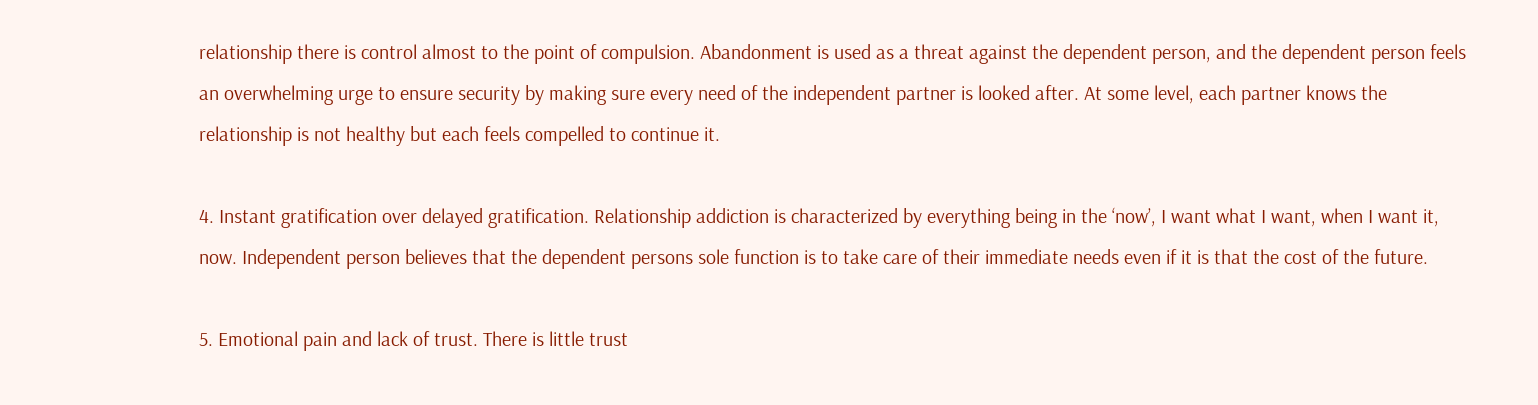relationship there is control almost to the point of compulsion. Abandonment is used as a threat against the dependent person, and the dependent person feels an overwhelming urge to ensure security by making sure every need of the independent partner is looked after. At some level, each partner knows the relationship is not healthy but each feels compelled to continue it.

4. Instant gratification over delayed gratification. Relationship addiction is characterized by everything being in the ‘now’, I want what I want, when I want it, now. Independent person believes that the dependent persons sole function is to take care of their immediate needs even if it is that the cost of the future.

5. Emotional pain and lack of trust. There is little trust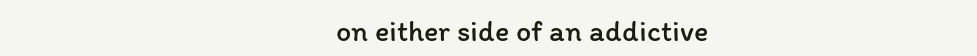on either side of an addictive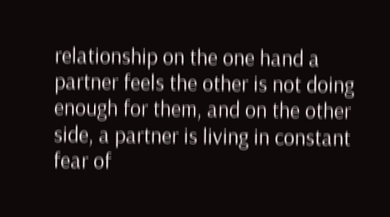relationship on the one hand a partner feels the other is not doing enough for them, and on the other side, a partner is living in constant fear of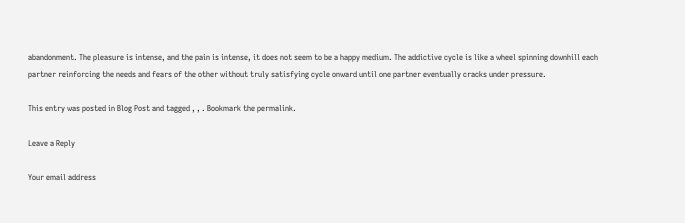abandonment. The pleasure is intense, and the pain is intense, it does not seem to be a happy medium. The addictive cycle is like a wheel spinning downhill each partner reinforcing the needs and fears of the other without truly satisfying cycle onward until one partner eventually cracks under pressure.

This entry was posted in Blog Post and tagged , , . Bookmark the permalink.

Leave a Reply

Your email address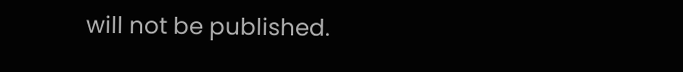will not be published.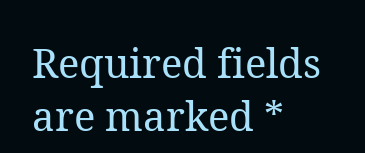Required fields are marked *